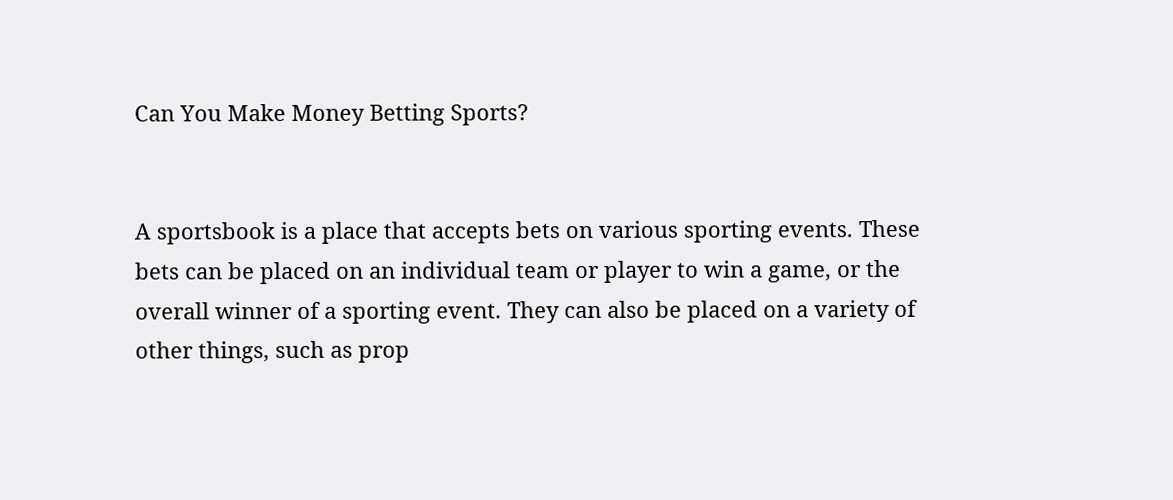Can You Make Money Betting Sports?


A sportsbook is a place that accepts bets on various sporting events. These bets can be placed on an individual team or player to win a game, or the overall winner of a sporting event. They can also be placed on a variety of other things, such as prop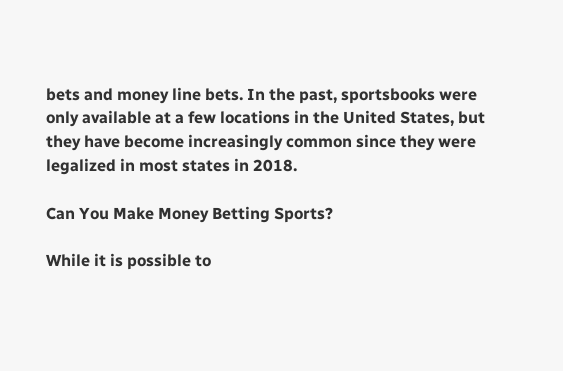bets and money line bets. In the past, sportsbooks were only available at a few locations in the United States, but they have become increasingly common since they were legalized in most states in 2018.

Can You Make Money Betting Sports?

While it is possible to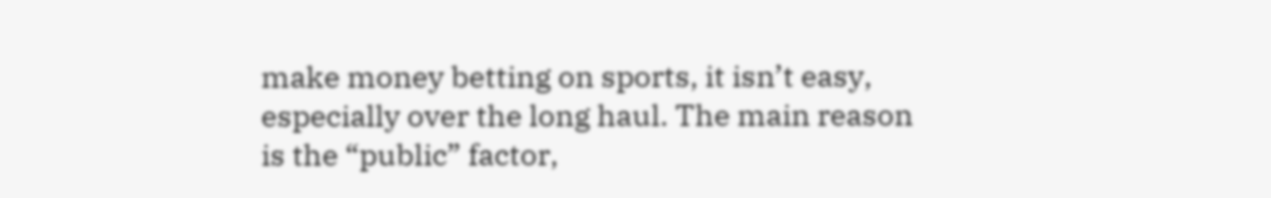make money betting on sports, it isn’t easy, especially over the long haul. The main reason is the “public” factor,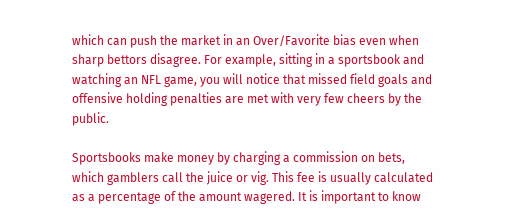which can push the market in an Over/Favorite bias even when sharp bettors disagree. For example, sitting in a sportsbook and watching an NFL game, you will notice that missed field goals and offensive holding penalties are met with very few cheers by the public.

Sportsbooks make money by charging a commission on bets, which gamblers call the juice or vig. This fee is usually calculated as a percentage of the amount wagered. It is important to know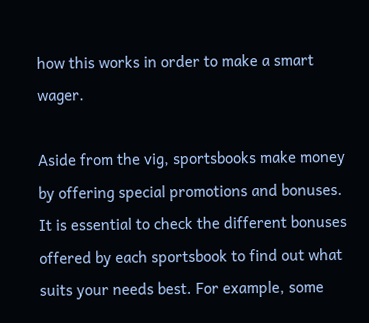how this works in order to make a smart wager.

Aside from the vig, sportsbooks make money by offering special promotions and bonuses. It is essential to check the different bonuses offered by each sportsbook to find out what suits your needs best. For example, some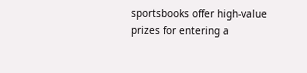sportsbooks offer high-value prizes for entering a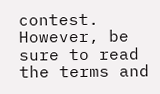contest. However, be sure to read the terms and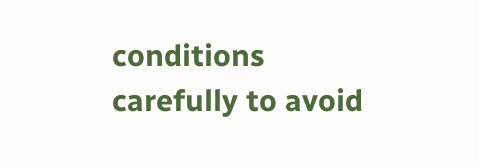conditions carefully to avoid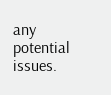any potential issues.